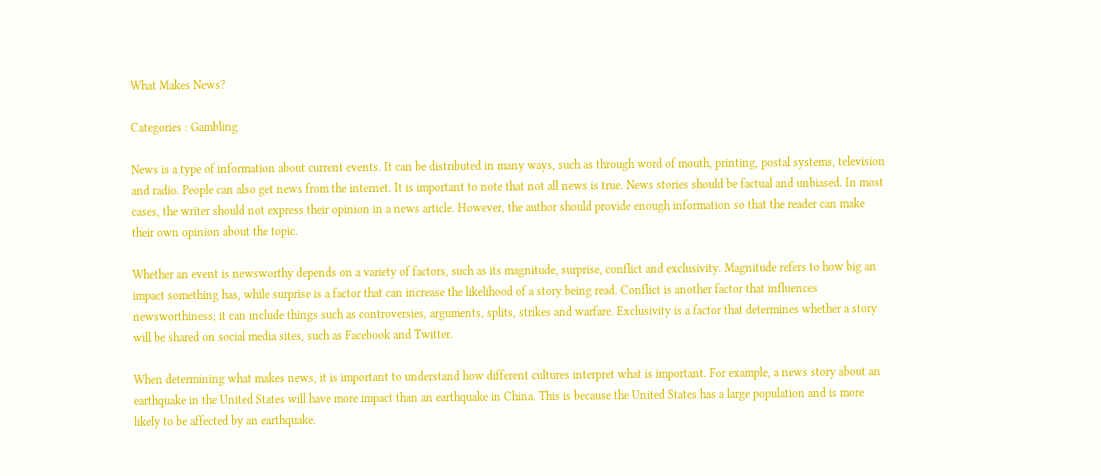What Makes News?

Categories : Gambling

News is a type of information about current events. It can be distributed in many ways, such as through word of mouth, printing, postal systems, television and radio. People can also get news from the internet. It is important to note that not all news is true. News stories should be factual and unbiased. In most cases, the writer should not express their opinion in a news article. However, the author should provide enough information so that the reader can make their own opinion about the topic.

Whether an event is newsworthy depends on a variety of factors, such as its magnitude, surprise, conflict and exclusivity. Magnitude refers to how big an impact something has, while surprise is a factor that can increase the likelihood of a story being read. Conflict is another factor that influences newsworthiness; it can include things such as controversies, arguments, splits, strikes and warfare. Exclusivity is a factor that determines whether a story will be shared on social media sites, such as Facebook and Twitter.

When determining what makes news, it is important to understand how different cultures interpret what is important. For example, a news story about an earthquake in the United States will have more impact than an earthquake in China. This is because the United States has a large population and is more likely to be affected by an earthquake.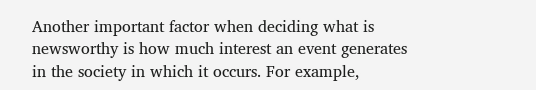Another important factor when deciding what is newsworthy is how much interest an event generates in the society in which it occurs. For example,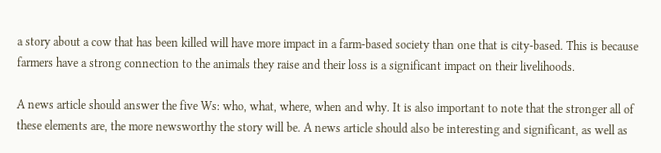a story about a cow that has been killed will have more impact in a farm-based society than one that is city-based. This is because farmers have a strong connection to the animals they raise and their loss is a significant impact on their livelihoods.

A news article should answer the five Ws: who, what, where, when and why. It is also important to note that the stronger all of these elements are, the more newsworthy the story will be. A news article should also be interesting and significant, as well as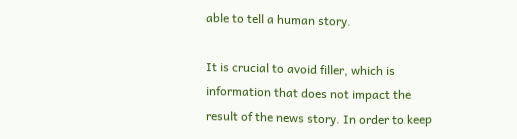able to tell a human story.

It is crucial to avoid filler, which is information that does not impact the result of the news story. In order to keep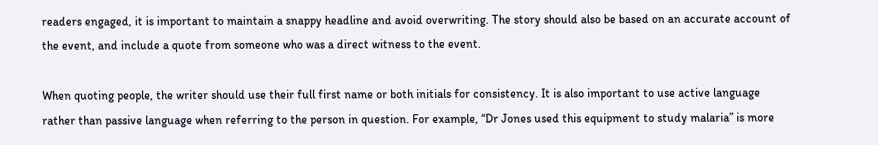readers engaged, it is important to maintain a snappy headline and avoid overwriting. The story should also be based on an accurate account of the event, and include a quote from someone who was a direct witness to the event.

When quoting people, the writer should use their full first name or both initials for consistency. It is also important to use active language rather than passive language when referring to the person in question. For example, “Dr Jones used this equipment to study malaria” is more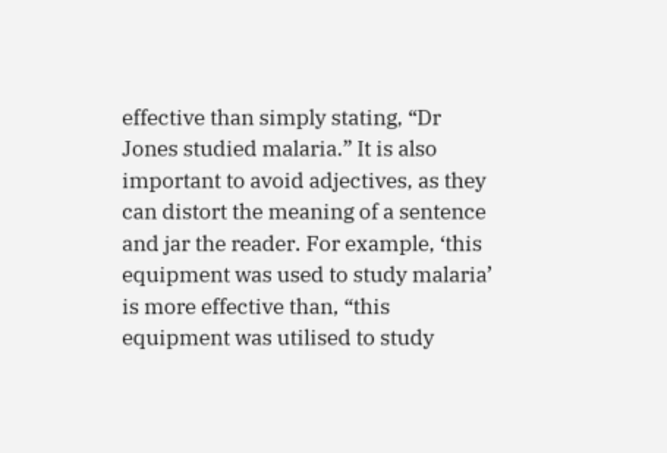effective than simply stating, “Dr Jones studied malaria.” It is also important to avoid adjectives, as they can distort the meaning of a sentence and jar the reader. For example, ‘this equipment was used to study malaria’ is more effective than, “this equipment was utilised to study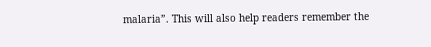malaria”. This will also help readers remember the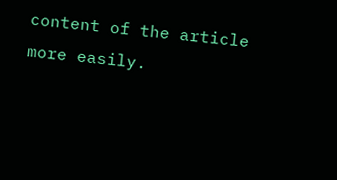content of the article more easily.